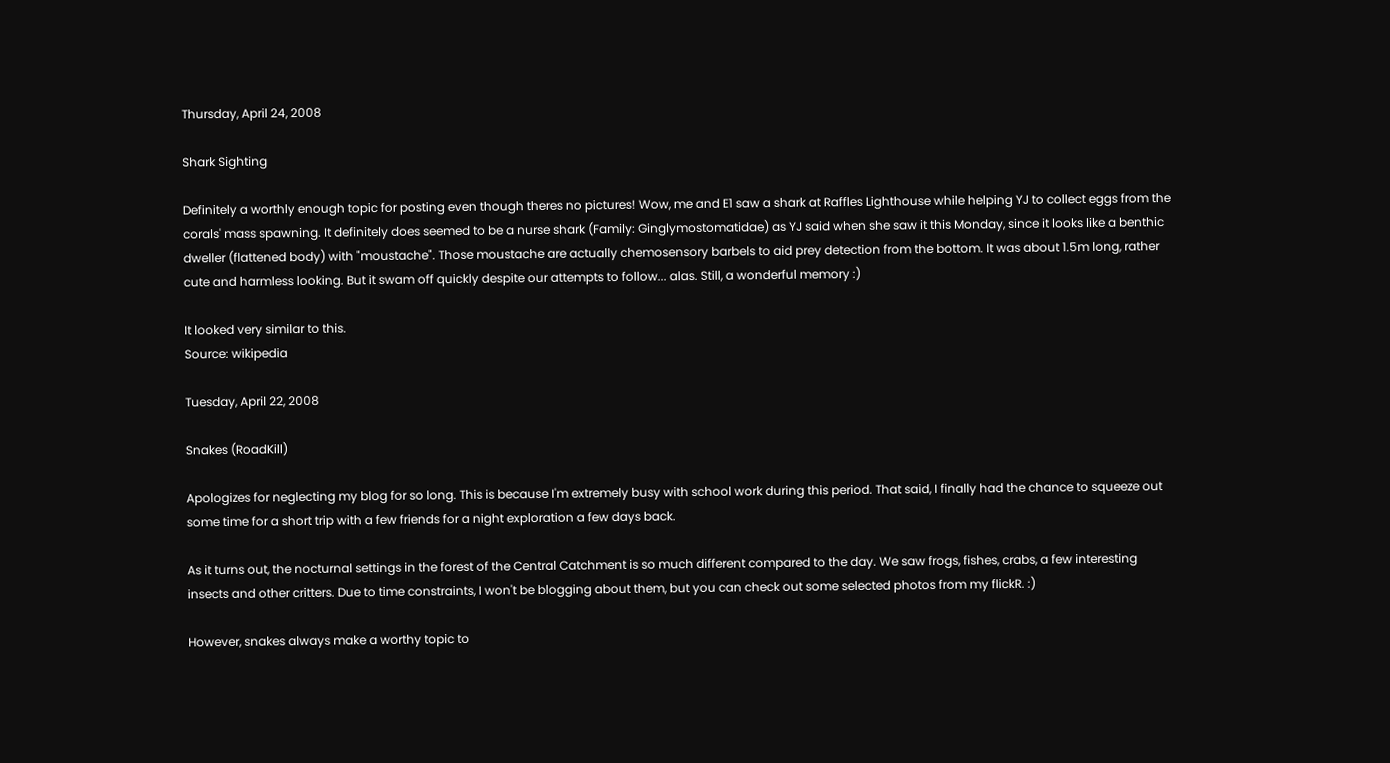Thursday, April 24, 2008

Shark Sighting

Definitely a worthly enough topic for posting even though theres no pictures! Wow, me and E1 saw a shark at Raffles Lighthouse while helping YJ to collect eggs from the corals' mass spawning. It definitely does seemed to be a nurse shark (Family: Ginglymostomatidae) as YJ said when she saw it this Monday, since it looks like a benthic dweller (flattened body) with "moustache". Those moustache are actually chemosensory barbels to aid prey detection from the bottom. It was about 1.5m long, rather cute and harmless looking. But it swam off quickly despite our attempts to follow... alas. Still, a wonderful memory :)

It looked very similar to this.
Source: wikipedia

Tuesday, April 22, 2008

Snakes (RoadKill)

Apologizes for neglecting my blog for so long. This is because I'm extremely busy with school work during this period. That said, I finally had the chance to squeeze out some time for a short trip with a few friends for a night exploration a few days back.

As it turns out, the nocturnal settings in the forest of the Central Catchment is so much different compared to the day. We saw frogs, fishes, crabs, a few interesting insects and other critters. Due to time constraints, I won't be blogging about them, but you can check out some selected photos from my flickR. :)

However, snakes always make a worthy topic to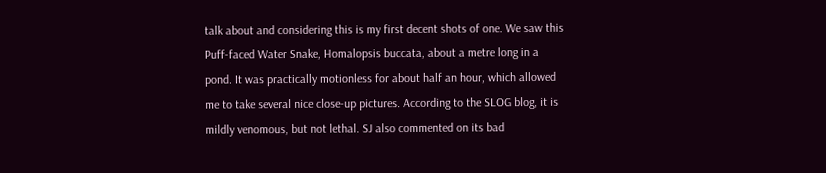talk about and considering this is my first decent shots of one. We saw this Puff-faced Water Snake, Homalopsis buccata, about a metre long in a pond. It was practically motionless for about half an hour, which allowed me to take several nice close-up pictures. According to the SLOG blog, it is mildly venomous, but not lethal. SJ also commented on its bad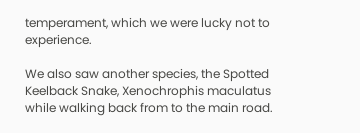temperament, which we were lucky not to experience.

We also saw another species, the Spotted Keelback Snake, Xenochrophis maculatus while walking back from to the main road.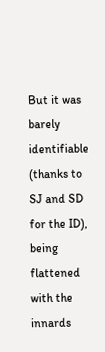But it was barely identifiable (thanks to SJ and SD for the ID), being flattened with the innards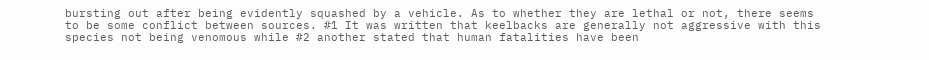bursting out after being evidently squashed by a vehicle. As to whether they are lethal or not, there seems to be some conflict between sources. #1 It was written that keelbacks are generally not aggressive with this species not being venomous while #2 another stated that human fatalities have been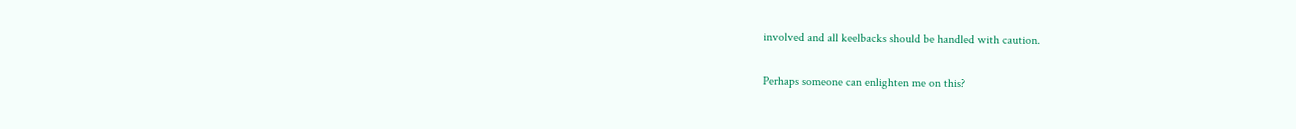involved and all keelbacks should be handled with caution.

Perhaps someone can enlighten me on this?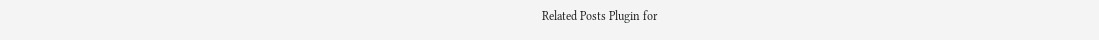Related Posts Plugin for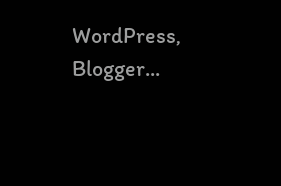WordPress, Blogger...